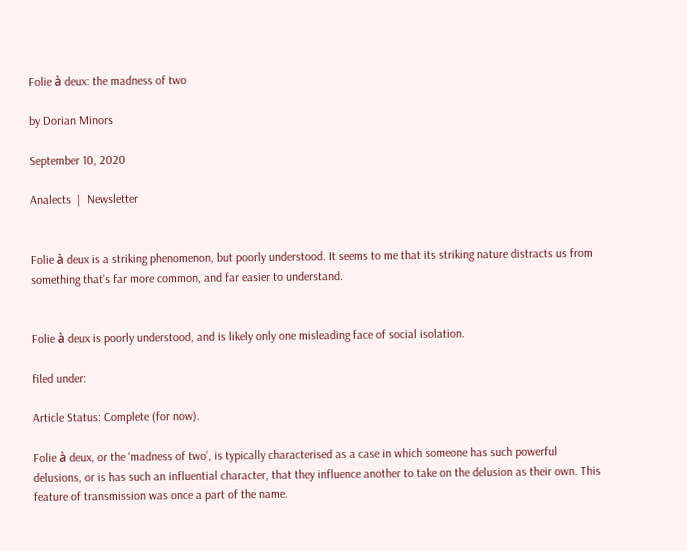Folie à deux: the madness of two

by Dorian Minors

September 10, 2020

Analects  |  Newsletter


Folie à deux is a striking phenomenon, but poorly understood. It seems to me that its striking nature distracts us from something that’s far more common, and far easier to understand.


Folie à deux is poorly understood, and is likely only one misleading face of social isolation.

filed under:

Article Status: Complete (for now).

Folie à deux, or the ‘madness of two’, is typically characterised as a case in which someone has such powerful delusions, or is has such an influential character, that they influence another to take on the delusion as their own. This feature of transmission was once a part of the name.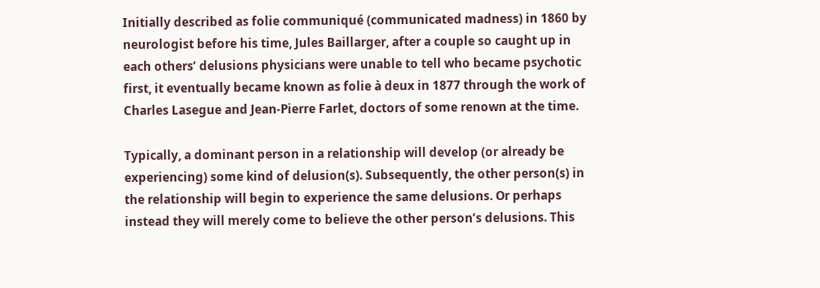Initially described as folie communiqué (communicated madness) in 1860 by neurologist before his time, Jules Baillarger, after a couple so caught up in each others’ delusions physicians were unable to tell who became psychotic first, it eventually became known as folie à deux in 1877 through the work of Charles Lasegue and Jean-Pierre Farlet, doctors of some renown at the time.

Typically, a dominant person in a relationship will develop (or already be experiencing) some kind of delusion(s). Subsequently, the other person(s) in the relationship will begin to experience the same delusions. Or perhaps instead they will merely come to believe the other person’s delusions. This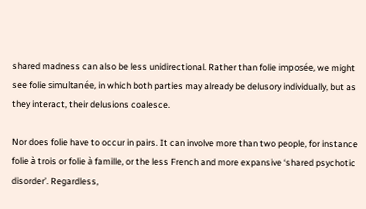shared madness can also be less unidirectional. Rather than folie imposée, we might see folie simultanée, in which both parties may already be delusory individually, but as they interact, their delusions coalesce.

Nor does folie have to occur in pairs. It can involve more than two people, for instance folie à trois or folie à famille, or the less French and more expansive ‘shared psychotic disorder’. Regardless,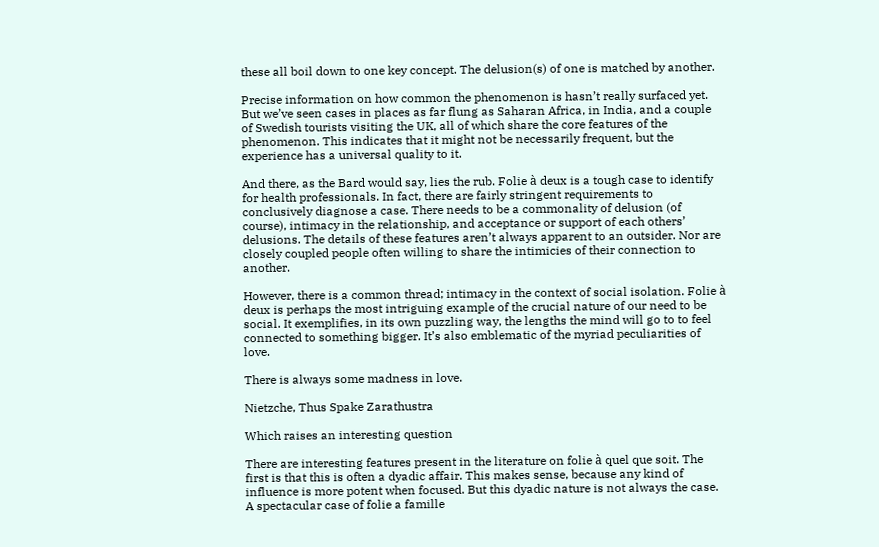these all boil down to one key concept. The delusion(s) of one is matched by another.

Precise information on how common the phenomenon is hasn’t really surfaced yet. But we’ve seen cases in places as far flung as Saharan Africa, in India, and a couple of Swedish tourists visiting the UK, all of which share the core features of the phenomenon. This indicates that it might not be necessarily frequent, but the experience has a universal quality to it.

And there, as the Bard would say, lies the rub. Folie à deux is a tough case to identify for health professionals. In fact, there are fairly stringent requirements to conclusively diagnose a case. There needs to be a commonality of delusion (of course), intimacy in the relationship, and acceptance or support of each others’ delusions. The details of these features aren’t always apparent to an outsider. Nor are closely coupled people often willing to share the intimicies of their connection to another.

However, there is a common thread; intimacy in the context of social isolation. Folie à deux is perhaps the most intriguing example of the crucial nature of our need to be social. It exemplifies, in its own puzzling way, the lengths the mind will go to to feel connected to something bigger. It’s also emblematic of the myriad peculiarities of love.

There is always some madness in love.

Nietzche, Thus Spake Zarathustra

Which raises an interesting question

There are interesting features present in the literature on folie à quel que soit. The first is that this is often a dyadic affair. This makes sense, because any kind of influence is more potent when focused. But this dyadic nature is not always the case. A spectacular case of folie a famille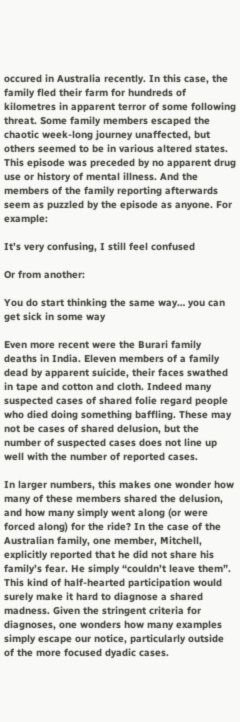occured in Australia recently. In this case, the family fled their farm for hundreds of kilometres in apparent terror of some following threat. Some family members escaped the chaotic week-long journey unaffected, but others seemed to be in various altered states. This episode was preceded by no apparent drug use or history of mental illness. And the members of the family reporting afterwards seem as puzzled by the episode as anyone. For example:

It’s very confusing, I still feel confused

Or from another:

You do start thinking the same way… you can get sick in some way

Even more recent were the Burari family deaths in India. Eleven members of a family dead by apparent suicide, their faces swathed in tape and cotton and cloth. Indeed many suspected cases of shared folie regard people who died doing something baffling. These may not be cases of shared delusion, but the number of suspected cases does not line up well with the number of reported cases.

In larger numbers, this makes one wonder how many of these members shared the delusion, and how many simply went along (or were forced along) for the ride? In the case of the Australian family, one member, Mitchell, explicitly reported that he did not share his family’s fear. He simply “couldn’t leave them”. This kind of half-hearted participation would surely make it hard to diagnose a shared madness. Given the stringent criteria for diagnoses, one wonders how many examples simply escape our notice, particularly outside of the more focused dyadic cases.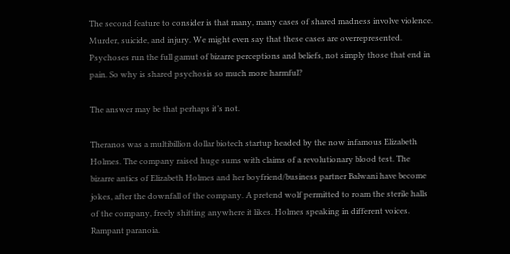The second feature to consider is that many, many cases of shared madness involve violence. Murder, suicide, and injury. We might even say that these cases are overrepresented. Psychoses run the full gamut of bizarre perceptions and beliefs, not simply those that end in pain. So why is shared psychosis so much more harmful?

The answer may be that perhaps it’s not.

Theranos was a multibillion dollar biotech startup headed by the now infamous Elizabeth Holmes. The company raised huge sums with claims of a revolutionary blood test. The bizarre antics of Elizabeth Holmes and her boyfriend/business partner Balwani have become jokes, after the downfall of the company. A pretend wolf permitted to roam the sterile halls of the company, freely shitting anywhere it likes. Holmes speaking in different voices. Rampant paranoia.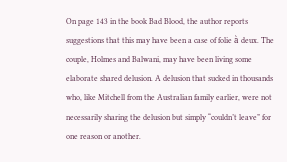On page 143 in the book Bad Blood, the author reports suggestions that this may have been a case of folie à deux. The couple, Holmes and Balwani, may have been living some elaborate shared delusion. A delusion that sucked in thousands who, like Mitchell from the Australian family earlier, were not necessarily sharing the delusion but simply “couldn’t leave” for one reason or another.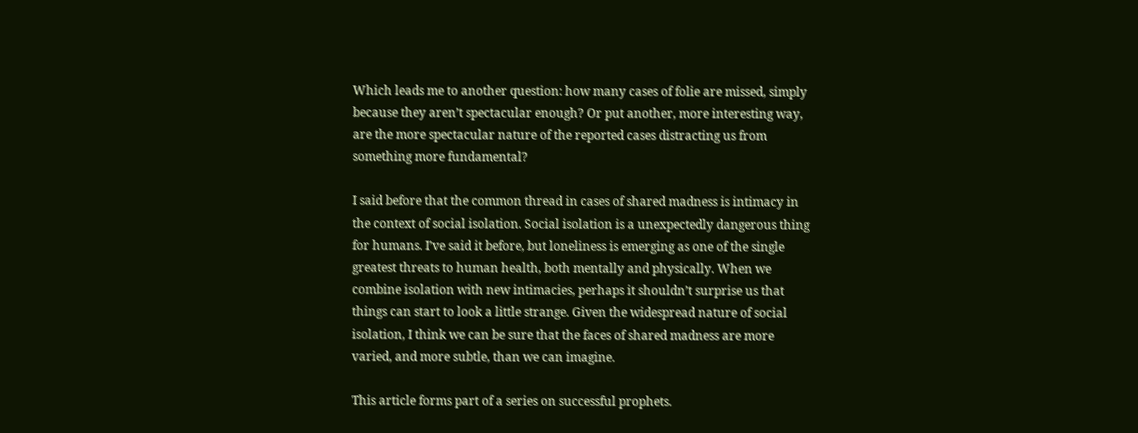Which leads me to another question: how many cases of folie are missed, simply because they aren’t spectacular enough? Or put another, more interesting way, are the more spectacular nature of the reported cases distracting us from something more fundamental?

I said before that the common thread in cases of shared madness is intimacy in the context of social isolation. Social isolation is a unexpectedly dangerous thing for humans. I’ve said it before, but loneliness is emerging as one of the single greatest threats to human health, both mentally and physically. When we combine isolation with new intimacies, perhaps it shouldn’t surprise us that things can start to look a little strange. Given the widespread nature of social isolation, I think we can be sure that the faces of shared madness are more varied, and more subtle, than we can imagine.

This article forms part of a series on successful prophets.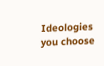Ideologies you choose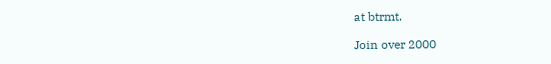at btrmt.

Join over 2000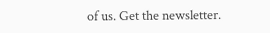of us. Get the newsletter.